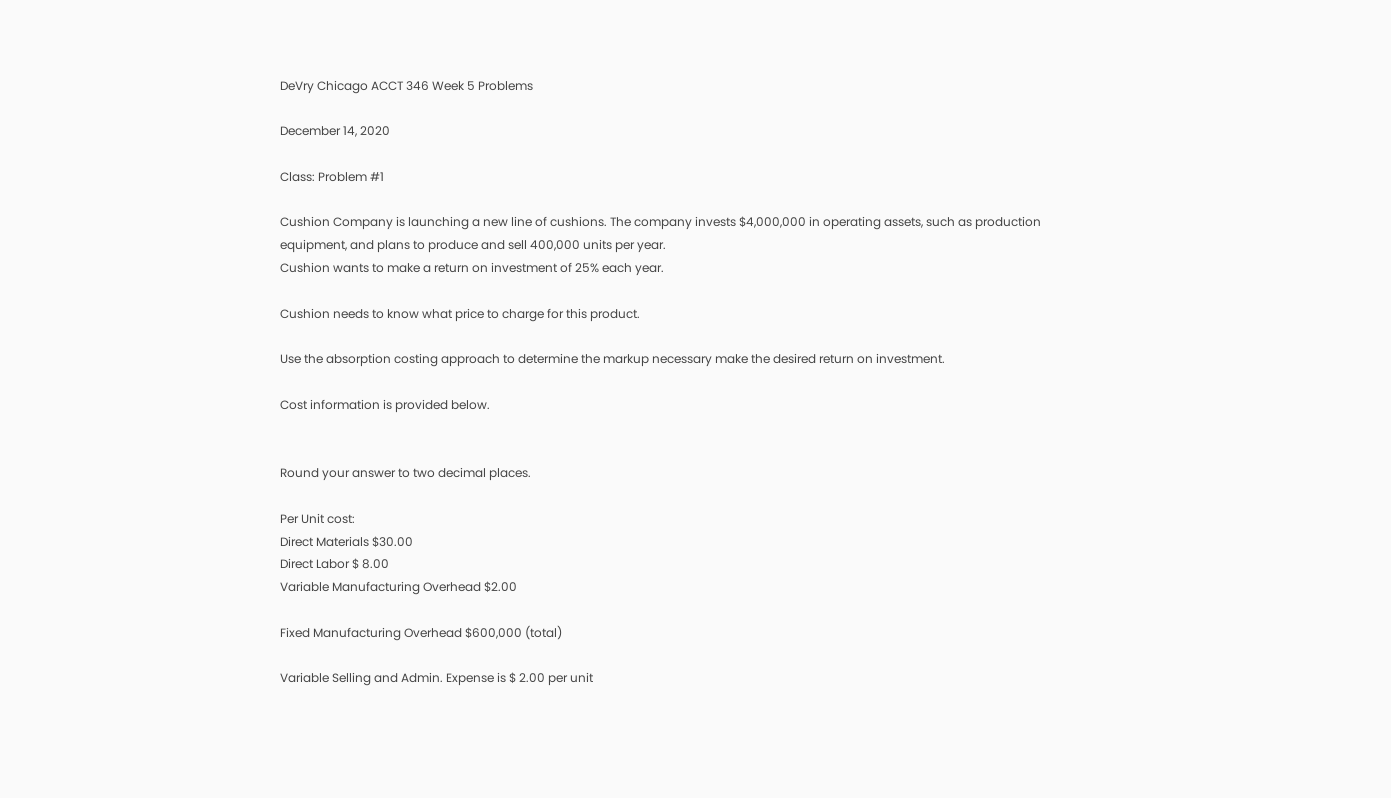DeVry Chicago ACCT 346 Week 5 Problems

December 14, 2020

Class: Problem #1

Cushion Company is launching a new line of cushions. The company invests $4,000,000 in operating assets, such as production equipment, and plans to produce and sell 400,000 units per year.
Cushion wants to make a return on investment of 25% each year.

Cushion needs to know what price to charge for this product.

Use the absorption costing approach to determine the markup necessary make the desired return on investment.

Cost information is provided below.


Round your answer to two decimal places.

Per Unit cost:
Direct Materials $30.00
Direct Labor $ 8.00
Variable Manufacturing Overhead $2.00

Fixed Manufacturing Overhead $600,000 (total)

Variable Selling and Admin. Expense is $ 2.00 per unit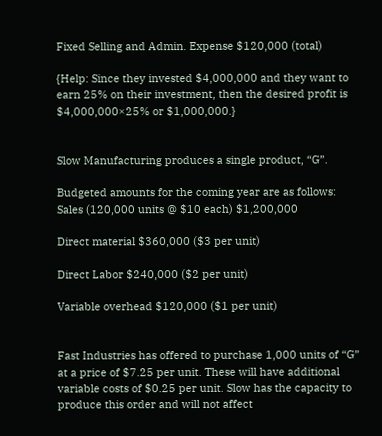Fixed Selling and Admin. Expense $120,000 (total)

{Help: Since they invested $4,000,000 and they want to earn 25% on their investment, then the desired profit is $4,000,000×25% or $1,000,000.}


Slow Manufacturing produces a single product, “G”.

Budgeted amounts for the coming year are as follows:
Sales (120,000 units @ $10 each) $1,200,000

Direct material $360,000 ($3 per unit)

Direct Labor $240,000 ($2 per unit)

Variable overhead $120,000 ($1 per unit)


Fast Industries has offered to purchase 1,000 units of “G” at a price of $7.25 per unit. These will have additional variable costs of $0.25 per unit. Slow has the capacity to produce this order and will not affect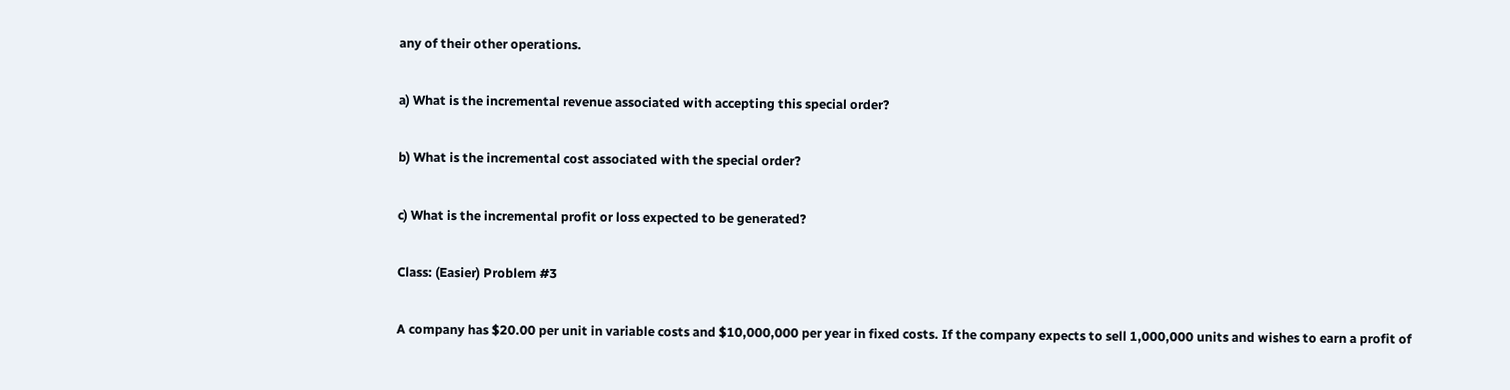any of their other operations.

a) What is the incremental revenue associated with accepting this special order?

b) What is the incremental cost associated with the special order?

c) What is the incremental profit or loss expected to be generated?

Class: (Easier) Problem #3

A company has $20.00 per unit in variable costs and $10,000,000 per year in fixed costs. If the company expects to sell 1,000,000 units and wishes to earn a profit of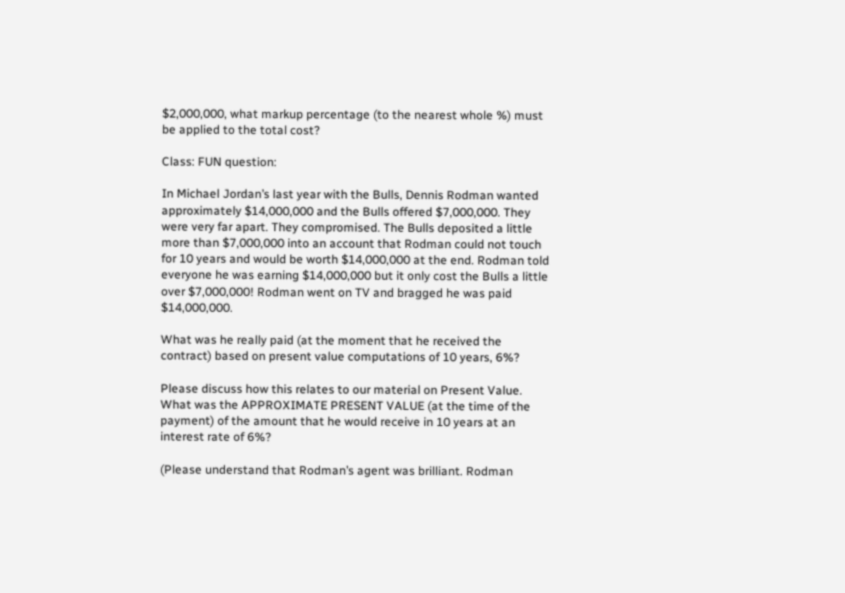$2,000,000, what markup percentage (to the nearest whole %) must be applied to the total cost?

Class: FUN question:

In Michael Jordan’s last year with the Bulls, Dennis Rodman wanted approximately $14,000,000 and the Bulls offered $7,000,000. They were very far apart. They compromised. The Bulls deposited a little more than $7,000,000 into an account that Rodman could not touch for 10 years and would be worth $14,000,000 at the end. Rodman told everyone he was earning $14,000,000 but it only cost the Bulls a little over $7,000,000! Rodman went on TV and bragged he was paid $14,000,000.

What was he really paid (at the moment that he received the contract) based on present value computations of 10 years, 6%?

Please discuss how this relates to our material on Present Value. What was the APPROXIMATE PRESENT VALUE (at the time of the payment) of the amount that he would receive in 10 years at an interest rate of 6%?

(Please understand that Rodman’s agent was brilliant. Rodman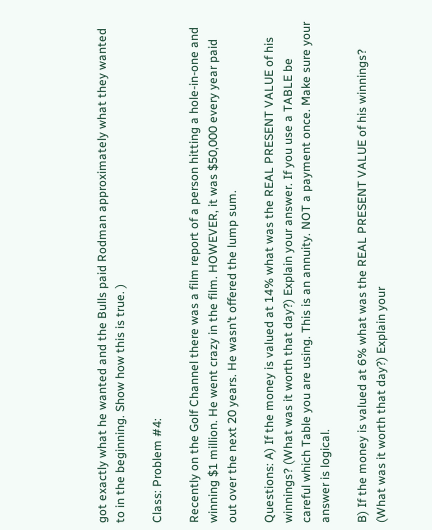got exactly what he wanted and the Bulls paid Rodman approximately what they wanted to in the beginning. Show how this is true. )

Class: Problem #4:

Recently on the Golf Channel there was a film report of a person hitting a hole-in-one and winning $1 million. He went crazy in the film. HOWEVER, it was $50,000 every year paid out over the next 20 years. He wasn’t offered the lump sum.

Questions: A) If the money is valued at 14% what was the REAL PRESENT VALUE of his winnings? (What was it worth that day?) Explain your answer. If you use a TABLE be careful which Table you are using. This is an annuity. NOT a payment once. Make sure your answer is logical.

B) If the money is valued at 6% what was the REAL PRESENT VALUE of his winnings? (What was it worth that day?) Explain your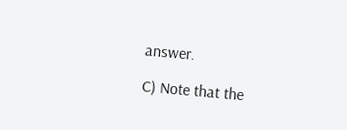answer.

C) Note that the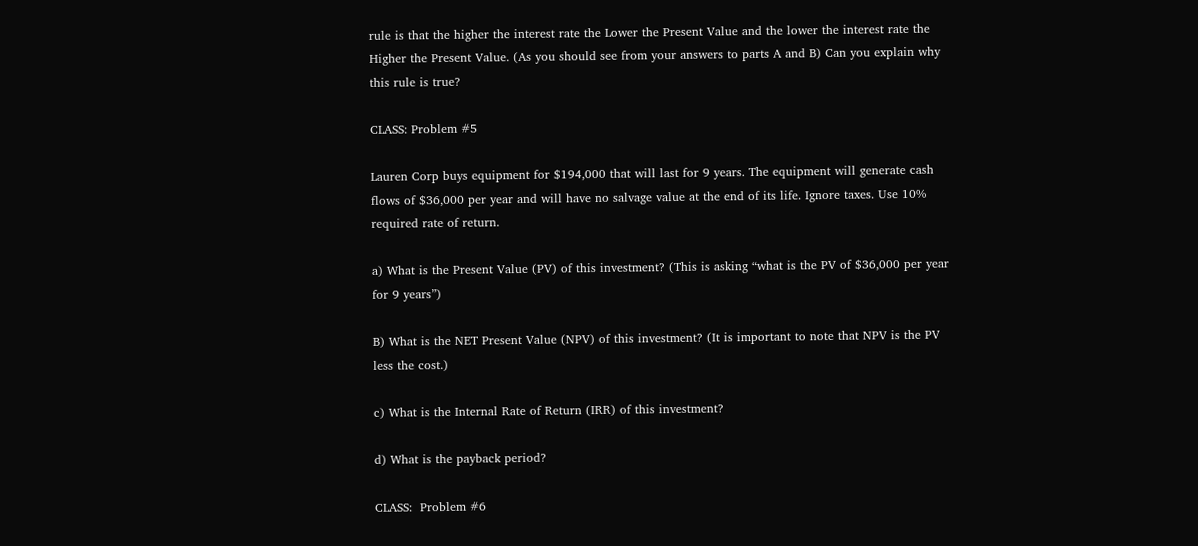rule is that the higher the interest rate the Lower the Present Value and the lower the interest rate the Higher the Present Value. (As you should see from your answers to parts A and B) Can you explain why this rule is true?

CLASS: Problem #5

Lauren Corp buys equipment for $194,000 that will last for 9 years. The equipment will generate cash flows of $36,000 per year and will have no salvage value at the end of its life. Ignore taxes. Use 10% required rate of return.

a) What is the Present Value (PV) of this investment? (This is asking “what is the PV of $36,000 per year for 9 years”)

B) What is the NET Present Value (NPV) of this investment? (It is important to note that NPV is the PV less the cost.)

c) What is the Internal Rate of Return (IRR) of this investment?

d) What is the payback period?

CLASS:  Problem #6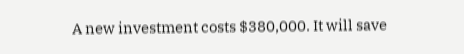A new investment costs $380,000. It will save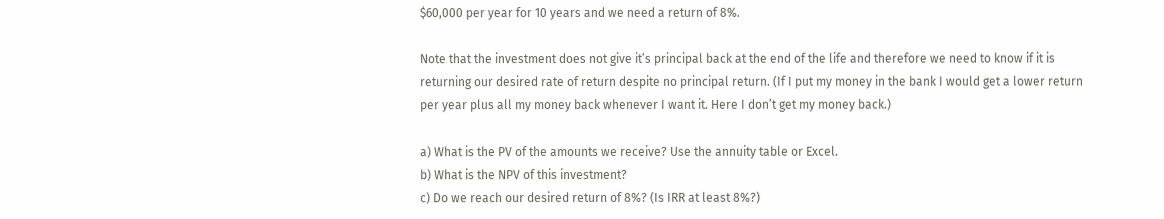$60,000 per year for 10 years and we need a return of 8%.

Note that the investment does not give it’s principal back at the end of the life and therefore we need to know if it is returning our desired rate of return despite no principal return. (If I put my money in the bank I would get a lower return per year plus all my money back whenever I want it. Here I don’t get my money back.)

a) What is the PV of the amounts we receive? Use the annuity table or Excel.
b) What is the NPV of this investment?
c) Do we reach our desired return of 8%? (Is IRR at least 8%?)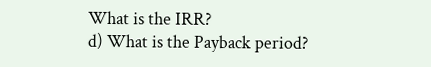What is the IRR?
d) What is the Payback period?